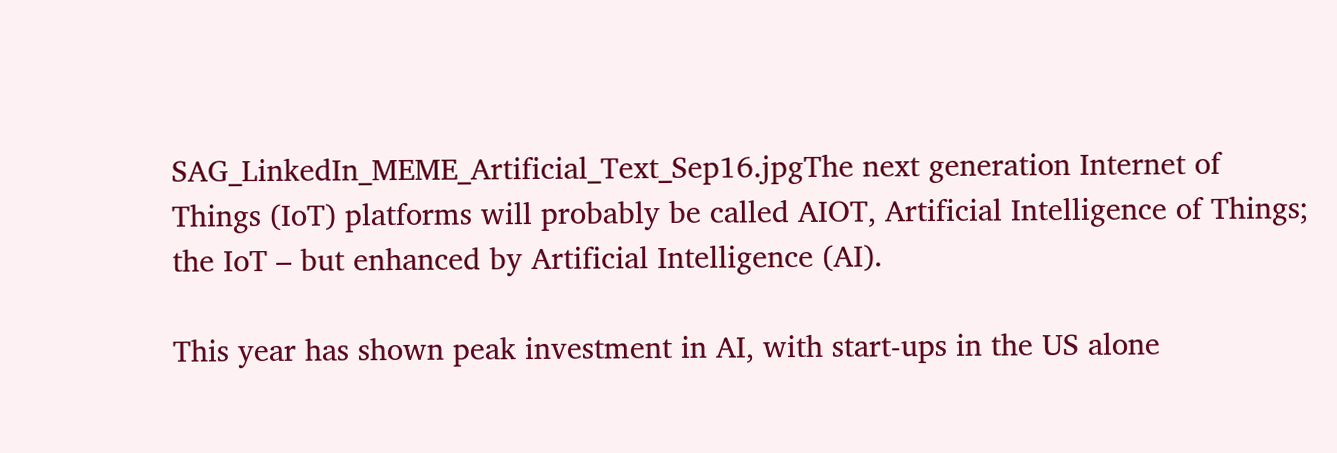SAG_LinkedIn_MEME_Artificial_Text_Sep16.jpgThe next generation Internet of Things (IoT) platforms will probably be called AIOT, Artificial Intelligence of Things; the IoT – but enhanced by Artificial Intelligence (AI).

This year has shown peak investment in AI, with start-ups in the US alone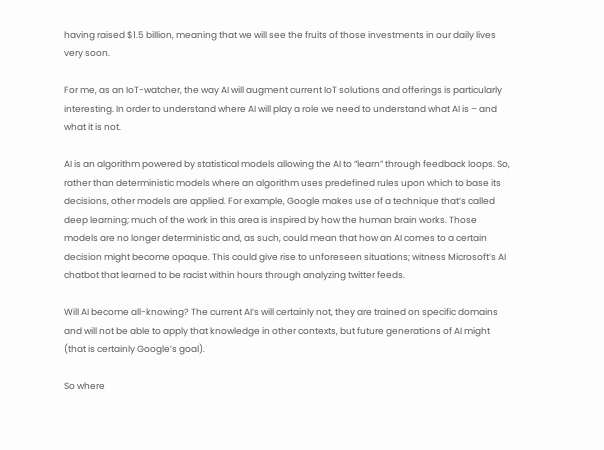having raised $1.5 billion, meaning that we will see the fruits of those investments in our daily lives very soon.

For me, as an IoT-watcher, the way AI will augment current IoT solutions and offerings is particularly interesting. In order to understand where AI will play a role we need to understand what AI is – and what it is not.

AI is an algorithm powered by statistical models allowing the AI to “learn” through feedback loops. So, rather than deterministic models where an algorithm uses predefined rules upon which to base its decisions, other models are applied. For example, Google makes use of a technique that’s called deep learning; much of the work in this area is inspired by how the human brain works. Those models are no longer deterministic and, as such, could mean that how an AI comes to a certain decision might become opaque. This could give rise to unforeseen situations; witness Microsoft’s AI chatbot that learned to be racist within hours through analyzing twitter feeds.

Will AI become all-knowing? The current AI’s will certainly not, they are trained on specific domains and will not be able to apply that knowledge in other contexts, but future generations of AI might (that is certainly Google’s goal).

So where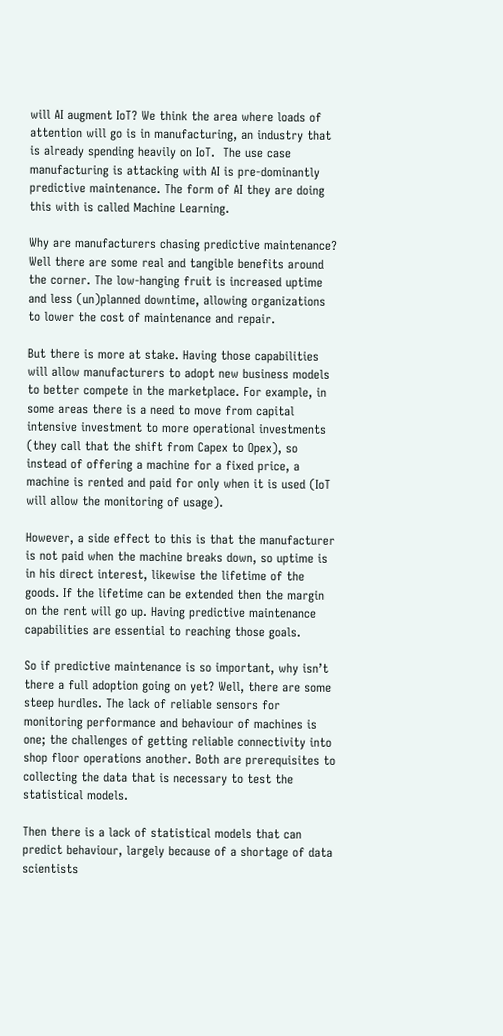will AI augment IoT? We think the area where loads of attention will go is in manufacturing, an industry that is already spending heavily on IoT.  The use case manufacturing is attacking with AI is pre-dominantly predictive maintenance. The form of AI they are doing this with is called Machine Learning.

Why are manufacturers chasing predictive maintenance? Well there are some real and tangible benefits around the corner. The low-hanging fruit is increased uptime and less (un)planned downtime, allowing organizations to lower the cost of maintenance and repair.

But there is more at stake. Having those capabilities will allow manufacturers to adopt new business models to better compete in the marketplace. For example, in some areas there is a need to move from capital intensive investment to more operational investments (they call that the shift from Capex to Opex), so instead of offering a machine for a fixed price, a machine is rented and paid for only when it is used (IoT will allow the monitoring of usage).

However, a side effect to this is that the manufacturer is not paid when the machine breaks down, so uptime is in his direct interest, likewise the lifetime of the goods. If the lifetime can be extended then the margin on the rent will go up. Having predictive maintenance capabilities are essential to reaching those goals.

So if predictive maintenance is so important, why isn’t there a full adoption going on yet? Well, there are some steep hurdles. The lack of reliable sensors for monitoring performance and behaviour of machines is one; the challenges of getting reliable connectivity into shop floor operations another. Both are prerequisites to collecting the data that is necessary to test the statistical models.

Then there is a lack of statistical models that can predict behaviour, largely because of a shortage of data scientists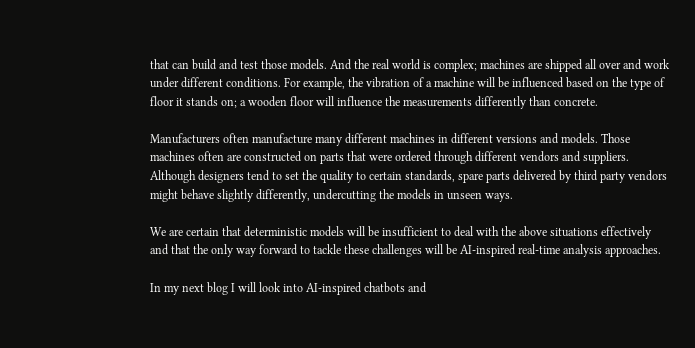that can build and test those models. And the real world is complex; machines are shipped all over and work under different conditions. For example, the vibration of a machine will be influenced based on the type of floor it stands on; a wooden floor will influence the measurements differently than concrete.

Manufacturers often manufacture many different machines in different versions and models. Those machines often are constructed on parts that were ordered through different vendors and suppliers. Although designers tend to set the quality to certain standards, spare parts delivered by third party vendors might behave slightly differently, undercutting the models in unseen ways.

We are certain that deterministic models will be insufficient to deal with the above situations effectively and that the only way forward to tackle these challenges will be AI-inspired real-time analysis approaches.

In my next blog I will look into AI-inspired chatbots and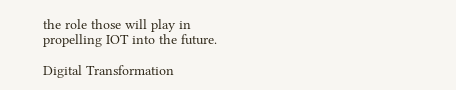the role those will play in propelling IOT into the future.

Digital Transformation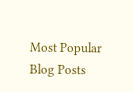Most Popular Blog Posts